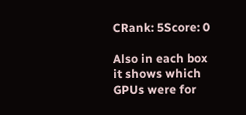CRank: 5Score: 0

Also in each box it shows which GPUs were for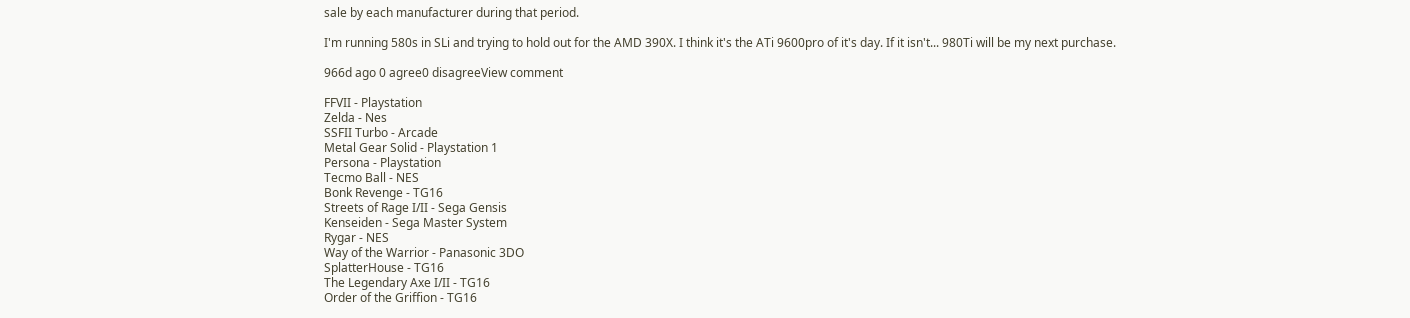sale by each manufacturer during that period.

I'm running 580s in SLi and trying to hold out for the AMD 390X. I think it's the ATi 9600pro of it's day. If it isn't... 980Ti will be my next purchase.

966d ago 0 agree0 disagreeView comment

FFVII - Playstation
Zelda - Nes
SSFII Turbo - Arcade
Metal Gear Solid - Playstation 1
Persona - Playstation
Tecmo Ball - NES
Bonk Revenge - TG16
Streets of Rage I/II - Sega Gensis
Kenseiden - Sega Master System
Rygar - NES
Way of the Warrior - Panasonic 3DO
SplatterHouse - TG16
The Legendary Axe I/II - TG16
Order of the Griffion - TG16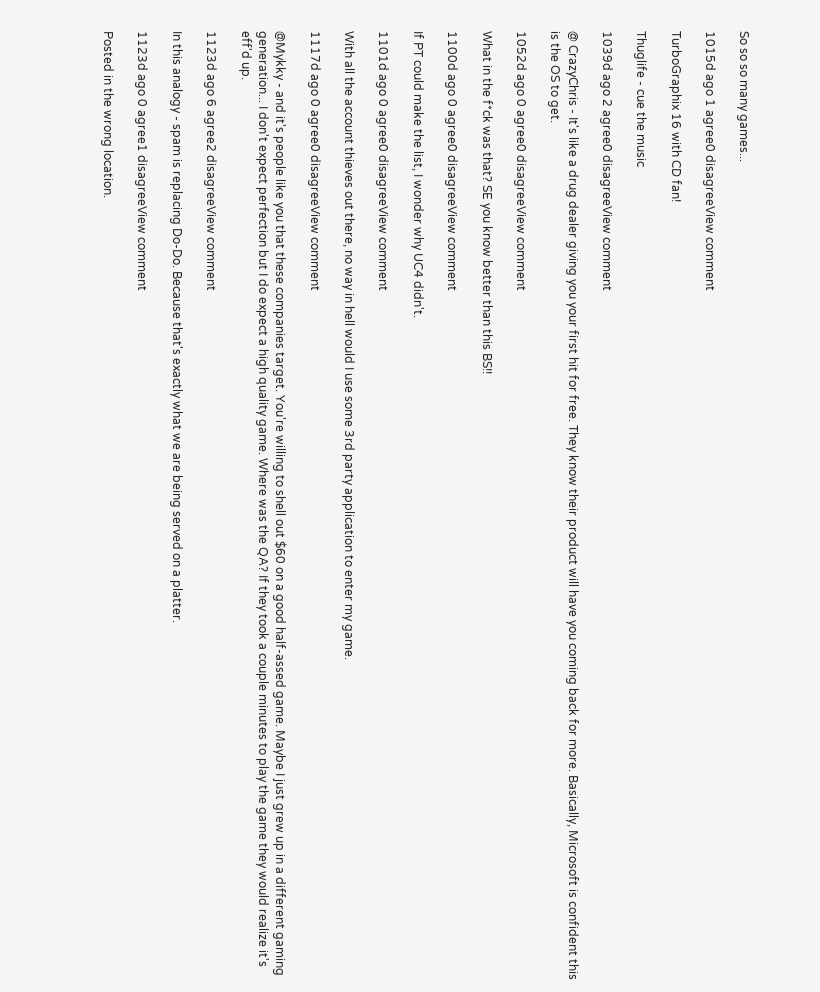So so so many games...

1015d ago 1 agree0 disagreeView comment

TurboGraphix 16 with CD fan!

Thuglife - cue the music

1039d ago 2 agree0 disagreeView comment

@ CrazyChris - It's like a drug dealer giving you your first hit for free. They know their product will have you coming back for more. Basically, Microsoft is confident this is the OS to get.

1052d ago 0 agree0 disagreeView comment

What in the f*ck was that? SE you know better than this BS!!

1100d ago 0 agree0 disagreeView comment

If PT could make the list, I wonder why UC4 didn't.

1101d ago 0 agree0 disagreeView comment

With all the account thieves out there, no way in hell would I use some 3rd party application to enter my game.

1117d ago 0 agree0 disagreeView comment

@Mykky - and it's people like you that these companies target. You're willing to shell out $60 on a good half-assed game. Maybe I just grew up in a different gaming generation... I don't expect perfection but I do expect a high quality game. Where was the QA? If they took a couple minutes to play the game they would realize it's eff'd up.

1123d ago 6 agree2 disagreeView comment

In this analogy - spam is replacing Do-Do. Because that's exactly what we are being served on a platter.

1123d ago 0 agree1 disagreeView comment

Posted in the wrong location.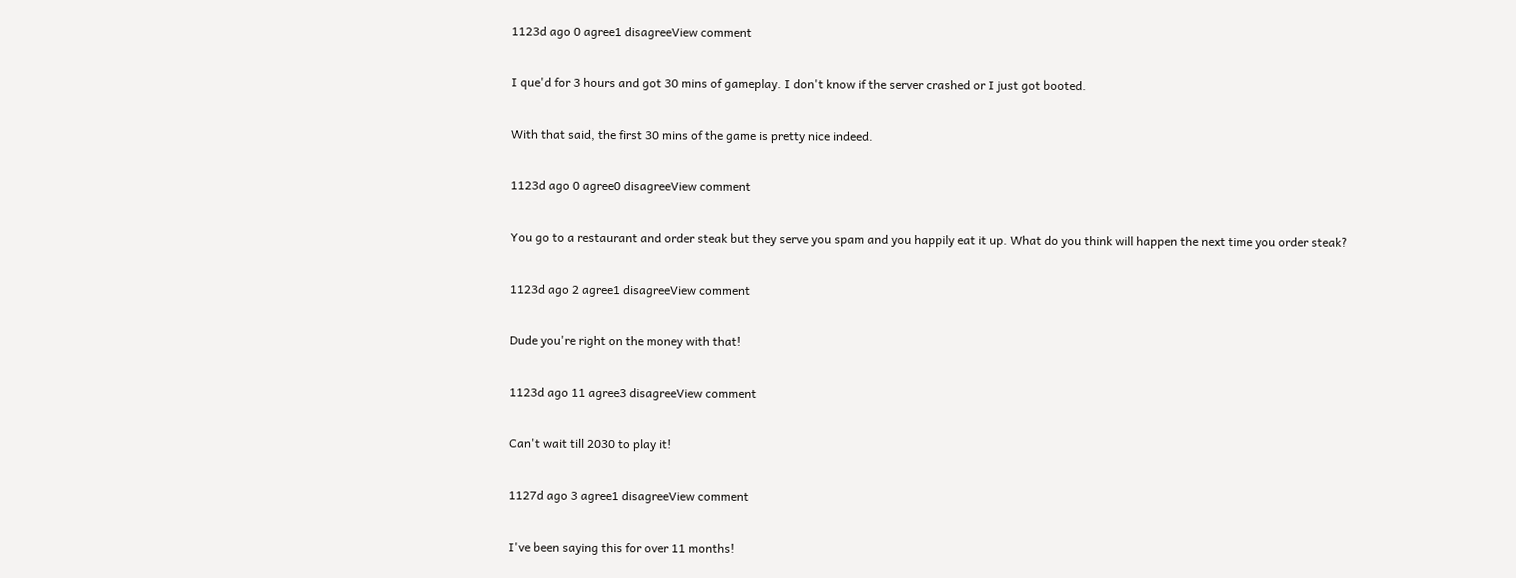1123d ago 0 agree1 disagreeView comment

I que'd for 3 hours and got 30 mins of gameplay. I don't know if the server crashed or I just got booted.

With that said, the first 30 mins of the game is pretty nice indeed.

1123d ago 0 agree0 disagreeView comment

You go to a restaurant and order steak but they serve you spam and you happily eat it up. What do you think will happen the next time you order steak?

1123d ago 2 agree1 disagreeView comment

Dude you're right on the money with that!

1123d ago 11 agree3 disagreeView comment

Can't wait till 2030 to play it!

1127d ago 3 agree1 disagreeView comment

I've been saying this for over 11 months!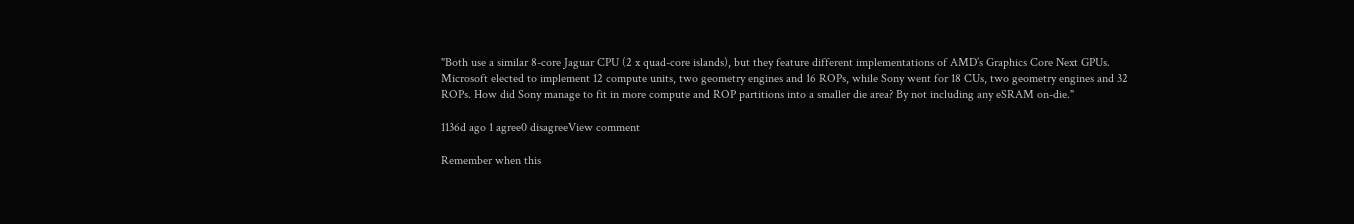"Both use a similar 8-core Jaguar CPU (2 x quad-core islands), but they feature different implementations of AMD’s Graphics Core Next GPUs. Microsoft elected to implement 12 compute units, two geometry engines and 16 ROPs, while Sony went for 18 CUs, two geometry engines and 32 ROPs. How did Sony manage to fit in more compute and ROP partitions into a smaller die area? By not including any eSRAM on-die."

1136d ago 1 agree0 disagreeView comment

Remember when this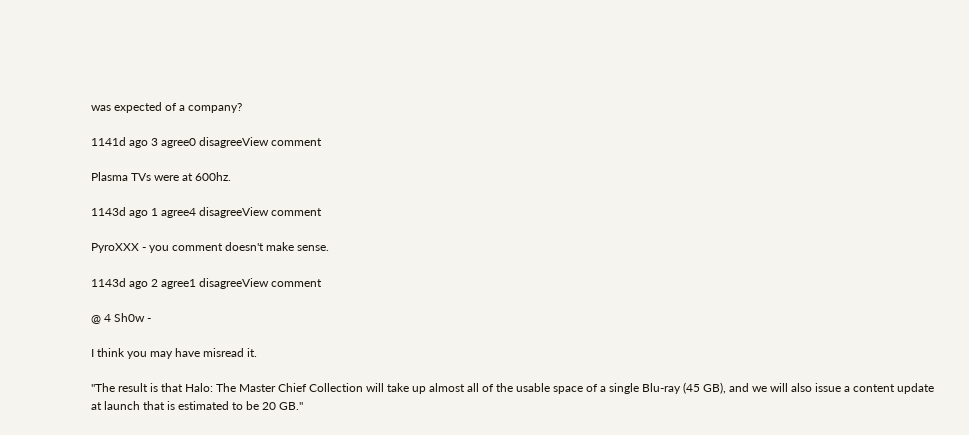was expected of a company?

1141d ago 3 agree0 disagreeView comment

Plasma TVs were at 600hz.

1143d ago 1 agree4 disagreeView comment

PyroXXX - you comment doesn't make sense.

1143d ago 2 agree1 disagreeView comment

@ 4 Sh0w -

I think you may have misread it.

"The result is that Halo: The Master Chief Collection will take up almost all of the usable space of a single Blu-ray (45 GB), and we will also issue a content update at launch that is estimated to be 20 GB."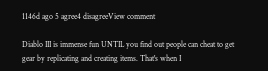1146d ago 5 agree4 disagreeView comment

Diablo III is immense fun UNTIL you find out people can cheat to get gear by replicating and creating items. That's when I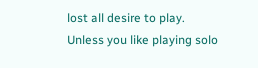lost all desire to play. Unless you like playing solo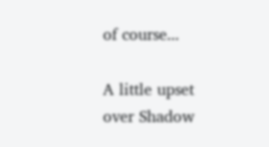of course...

A little upset over Shadow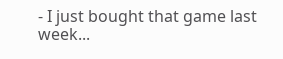- I just bought that game last week...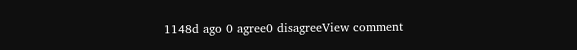1148d ago 0 agree0 disagreeView comment